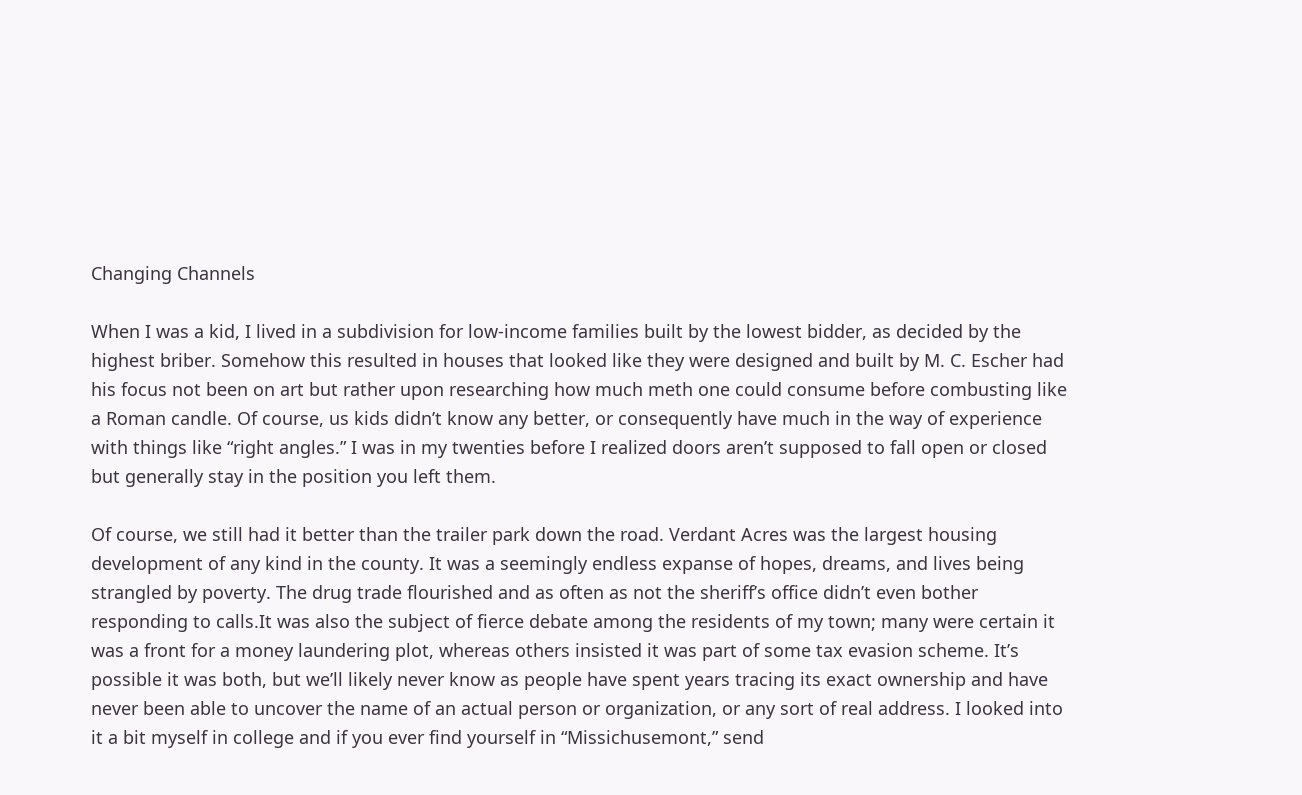Changing Channels

When I was a kid, I lived in a subdivision for low-income families built by the lowest bidder, as decided by the highest briber. Somehow this resulted in houses that looked like they were designed and built by M. C. Escher had his focus not been on art but rather upon researching how much meth one could consume before combusting like a Roman candle. Of course, us kids didn’t know any better, or consequently have much in the way of experience with things like “right angles.” I was in my twenties before I realized doors aren’t supposed to fall open or closed but generally stay in the position you left them.

Of course, we still had it better than the trailer park down the road. Verdant Acres was the largest housing development of any kind in the county. It was a seemingly endless expanse of hopes, dreams, and lives being strangled by poverty. The drug trade flourished and as often as not the sheriff’s office didn’t even bother responding to calls.It was also the subject of fierce debate among the residents of my town; many were certain it was a front for a money laundering plot, whereas others insisted it was part of some tax evasion scheme. It’s possible it was both, but we’ll likely never know as people have spent years tracing its exact ownership and have never been able to uncover the name of an actual person or organization, or any sort of real address. I looked into it a bit myself in college and if you ever find yourself in “Missichusemont,” send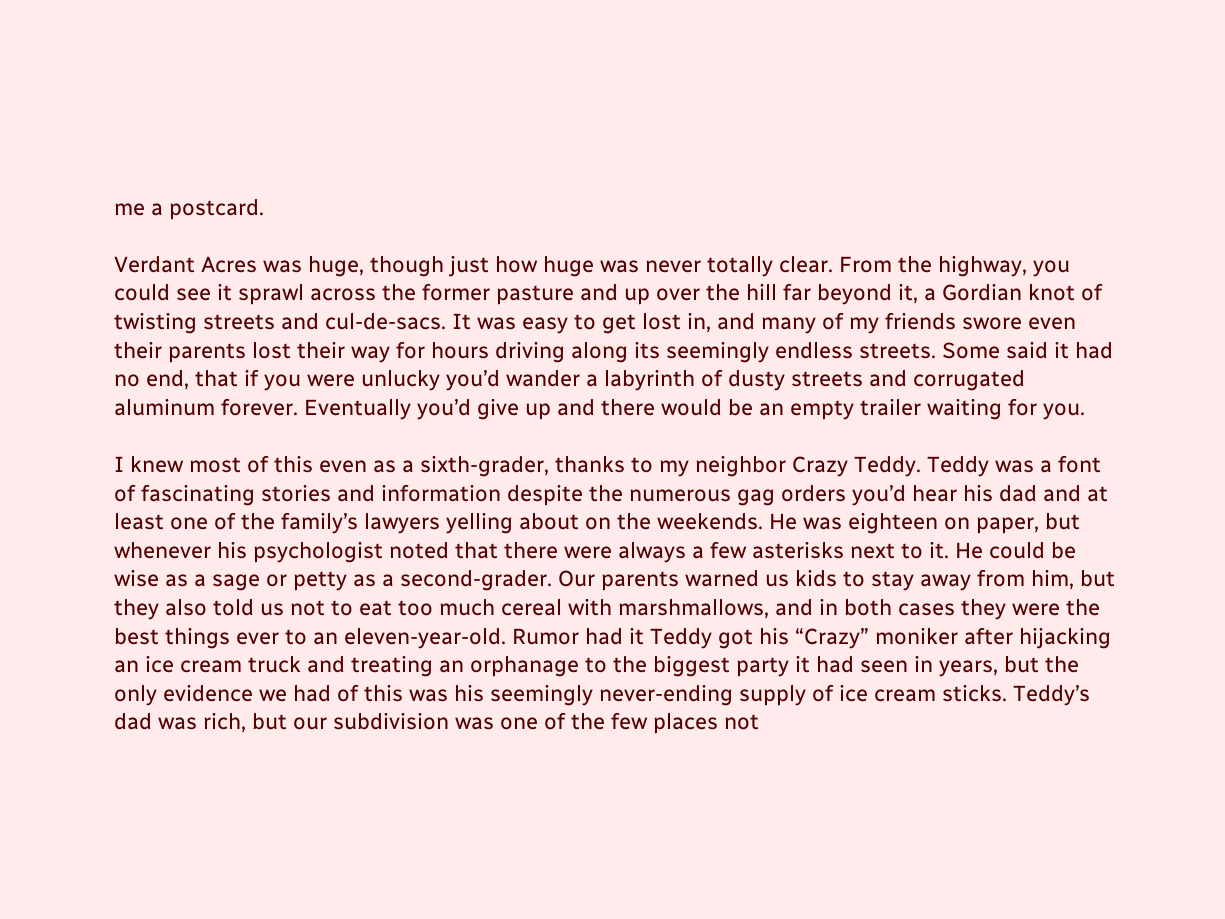me a postcard.

Verdant Acres was huge, though just how huge was never totally clear. From the highway, you could see it sprawl across the former pasture and up over the hill far beyond it, a Gordian knot of twisting streets and cul-de-sacs. It was easy to get lost in, and many of my friends swore even their parents lost their way for hours driving along its seemingly endless streets. Some said it had no end, that if you were unlucky you’d wander a labyrinth of dusty streets and corrugated aluminum forever. Eventually you’d give up and there would be an empty trailer waiting for you.

I knew most of this even as a sixth-grader, thanks to my neighbor Crazy Teddy. Teddy was a font of fascinating stories and information despite the numerous gag orders you’d hear his dad and at least one of the family’s lawyers yelling about on the weekends. He was eighteen on paper, but whenever his psychologist noted that there were always a few asterisks next to it. He could be wise as a sage or petty as a second-grader. Our parents warned us kids to stay away from him, but they also told us not to eat too much cereal with marshmallows, and in both cases they were the best things ever to an eleven-year-old. Rumor had it Teddy got his “Crazy” moniker after hijacking an ice cream truck and treating an orphanage to the biggest party it had seen in years, but the only evidence we had of this was his seemingly never-ending supply of ice cream sticks. Teddy’s dad was rich, but our subdivision was one of the few places not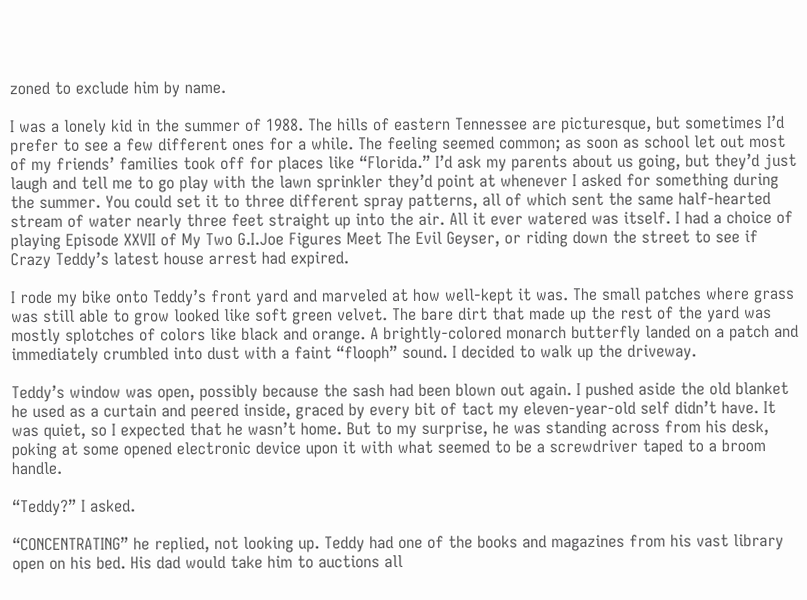zoned to exclude him by name.

I was a lonely kid in the summer of 1988. The hills of eastern Tennessee are picturesque, but sometimes I’d prefer to see a few different ones for a while. The feeling seemed common; as soon as school let out most of my friends’ families took off for places like “Florida.” I’d ask my parents about us going, but they’d just laugh and tell me to go play with the lawn sprinkler they’d point at whenever I asked for something during the summer. You could set it to three different spray patterns, all of which sent the same half-hearted stream of water nearly three feet straight up into the air. All it ever watered was itself. I had a choice of playing Episode XXVII of My Two G.I.Joe Figures Meet The Evil Geyser, or riding down the street to see if Crazy Teddy’s latest house arrest had expired.

I rode my bike onto Teddy’s front yard and marveled at how well-kept it was. The small patches where grass was still able to grow looked like soft green velvet. The bare dirt that made up the rest of the yard was mostly splotches of colors like black and orange. A brightly-colored monarch butterfly landed on a patch and immediately crumbled into dust with a faint “flooph” sound. I decided to walk up the driveway.

Teddy’s window was open, possibly because the sash had been blown out again. I pushed aside the old blanket he used as a curtain and peered inside, graced by every bit of tact my eleven-year-old self didn’t have. It was quiet, so I expected that he wasn’t home. But to my surprise, he was standing across from his desk, poking at some opened electronic device upon it with what seemed to be a screwdriver taped to a broom handle.

“Teddy?” I asked.

“CONCENTRATING” he replied, not looking up. Teddy had one of the books and magazines from his vast library open on his bed. His dad would take him to auctions all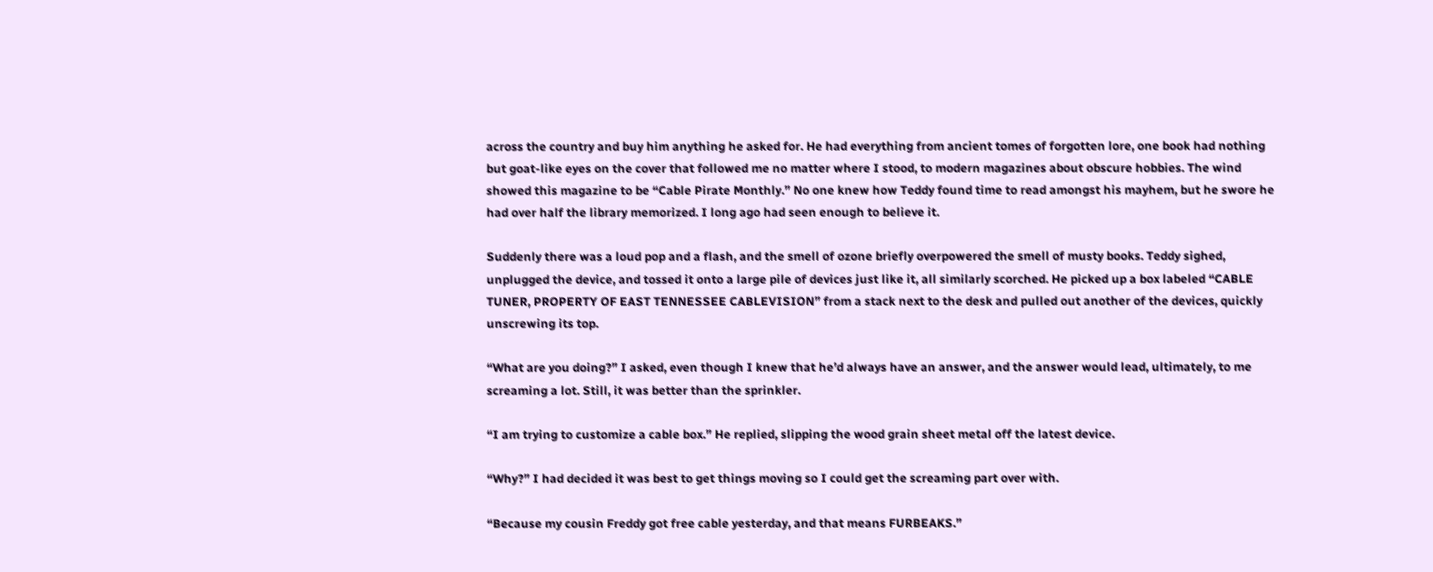across the country and buy him anything he asked for. He had everything from ancient tomes of forgotten lore, one book had nothing but goat-like eyes on the cover that followed me no matter where I stood, to modern magazines about obscure hobbies. The wind showed this magazine to be “Cable Pirate Monthly.” No one knew how Teddy found time to read amongst his mayhem, but he swore he had over half the library memorized. I long ago had seen enough to believe it.

Suddenly there was a loud pop and a flash, and the smell of ozone briefly overpowered the smell of musty books. Teddy sighed, unplugged the device, and tossed it onto a large pile of devices just like it, all similarly scorched. He picked up a box labeled “CABLE TUNER, PROPERTY OF EAST TENNESSEE CABLEVISION” from a stack next to the desk and pulled out another of the devices, quickly unscrewing its top.

“What are you doing?” I asked, even though I knew that he’d always have an answer, and the answer would lead, ultimately, to me screaming a lot. Still, it was better than the sprinkler.

“I am trying to customize a cable box.” He replied, slipping the wood grain sheet metal off the latest device.

“Why?” I had decided it was best to get things moving so I could get the screaming part over with.

“Because my cousin Freddy got free cable yesterday, and that means FURBEAKS.”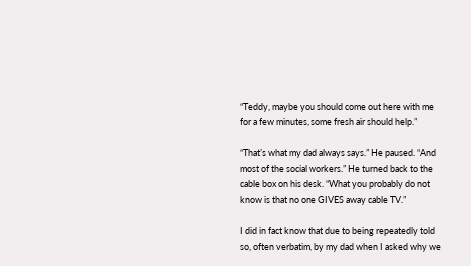“Teddy, maybe you should come out here with me for a few minutes, some fresh air should help.”

“That’s what my dad always says.” He paused. “And most of the social workers.” He turned back to the cable box on his desk. “What you probably do not know is that no one GIVES away cable TV.”

I did in fact know that due to being repeatedly told so, often verbatim, by my dad when I asked why we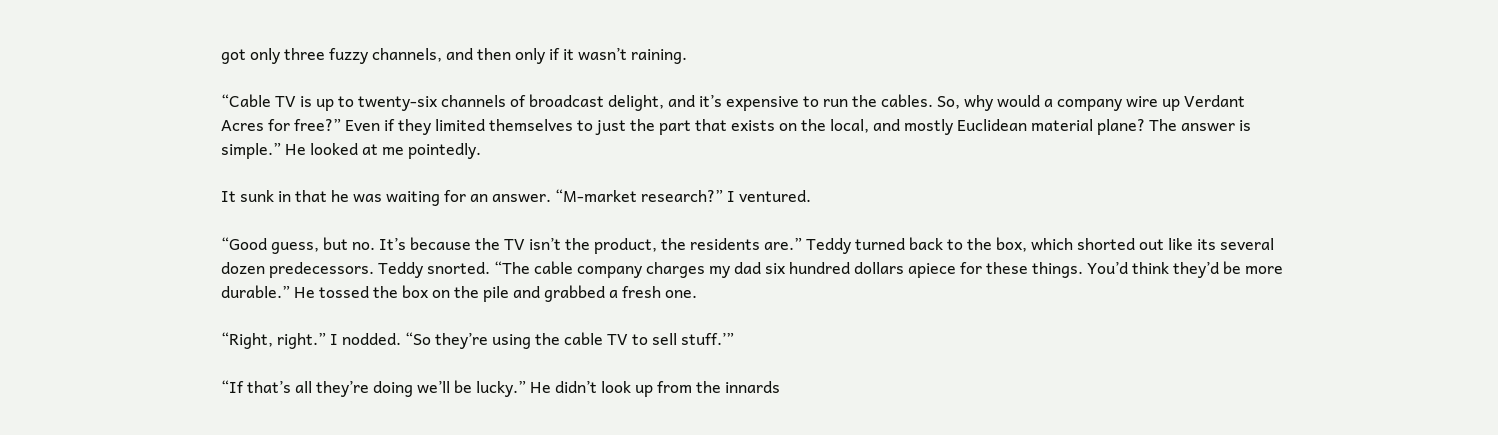got only three fuzzy channels, and then only if it wasn’t raining.

“Cable TV is up to twenty-six channels of broadcast delight, and it’s expensive to run the cables. So, why would a company wire up Verdant Acres for free?” Even if they limited themselves to just the part that exists on the local, and mostly Euclidean material plane? The answer is simple.” He looked at me pointedly.

It sunk in that he was waiting for an answer. “M-market research?” I ventured.

“Good guess, but no. It’s because the TV isn’t the product, the residents are.” Teddy turned back to the box, which shorted out like its several dozen predecessors. Teddy snorted. “The cable company charges my dad six hundred dollars apiece for these things. You’d think they’d be more durable.” He tossed the box on the pile and grabbed a fresh one.

“Right, right.” I nodded. “So they’re using the cable TV to sell stuff.’”

“If that’s all they’re doing we’ll be lucky.” He didn’t look up from the innards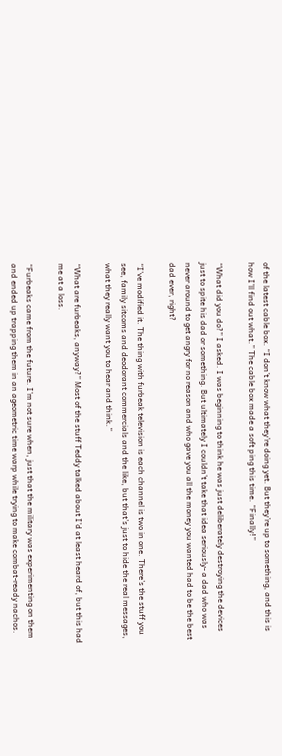of the latest cable box. “I don’t know what they’re doing yet. But they’re up to something, and this is how I’ll find out what.” The cable box made a soft ping this time. “Finally!”

“What did you do?” I asked. I was beginning to think he was just deliberately destroying the devices just to spite his dad or something. But ultimately I couldn’t take that idea seriously- a dad who was never around to get angry for no reason and who gave you all the money you wanted had to be the best dad ever, right?

“I’ve modified it. The thing with furbeak television is each channel is two in one. There’s the stuff you see, family sitcoms and deodorant commercials and the like, but that’s just to hide the real messages, what they really want you to hear and think.”

“What are furbeaks, anyway?” Most of the stuff Teddy talked about I’d at least heard of, but this had me at a loss.

“Furbeaks came from the future. I’m not sure when, just that the military was experimenting on them and ended up trapping them in an ageometric time warp while trying to make combat-ready nachos.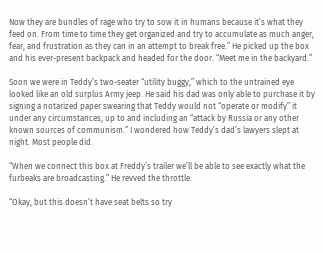Now they are bundles of rage who try to sow it in humans because it’s what they feed on. From time to time they get organized and try to accumulate as much anger, fear, and frustration as they can in an attempt to break free.” He picked up the box and his ever-present backpack and headed for the door. “Meet me in the backyard.”

Soon we were in Teddy’s two-seater “utility buggy,” which to the untrained eye looked like an old surplus Army jeep. He said his dad was only able to purchase it by signing a notarized paper swearing that Teddy would not “operate or modify” it under any circumstances, up to and including an “attack by Russia or any other known sources of communism.” I wondered how Teddy’s dad’s lawyers slept at night. Most people did.

“When we connect this box at Freddy’s trailer we’ll be able to see exactly what the furbeaks are broadcasting.” He revved the throttle.

“Okay, but this doesn’t have seat belts so try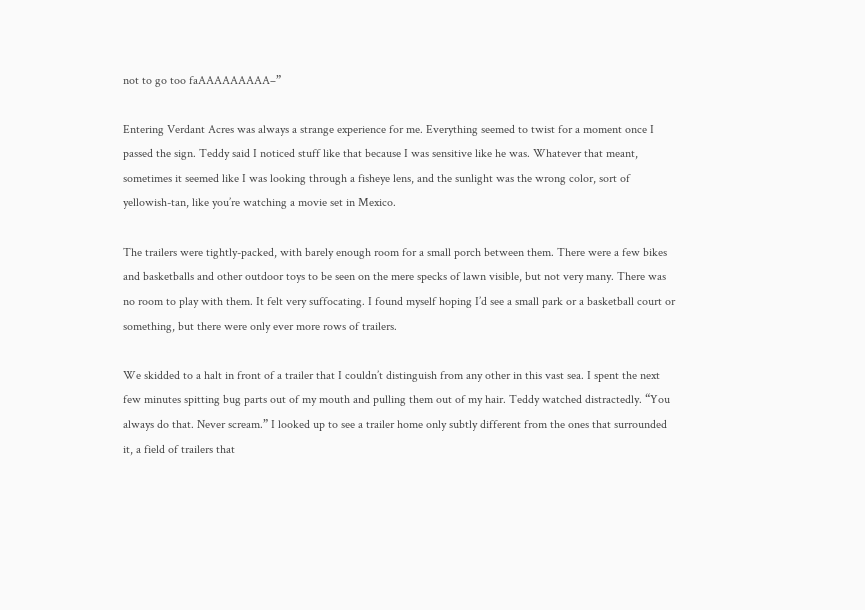not to go too faAAAAAAAAA–”

Entering Verdant Acres was always a strange experience for me. Everything seemed to twist for a moment once I passed the sign. Teddy said I noticed stuff like that because I was sensitive like he was. Whatever that meant, sometimes it seemed like I was looking through a fisheye lens, and the sunlight was the wrong color, sort of yellowish-tan, like you’re watching a movie set in Mexico.

The trailers were tightly-packed, with barely enough room for a small porch between them. There were a few bikes and basketballs and other outdoor toys to be seen on the mere specks of lawn visible, but not very many. There was no room to play with them. It felt very suffocating. I found myself hoping I’d see a small park or a basketball court or something, but there were only ever more rows of trailers.

We skidded to a halt in front of a trailer that I couldn’t distinguish from any other in this vast sea. I spent the next few minutes spitting bug parts out of my mouth and pulling them out of my hair. Teddy watched distractedly. “You always do that. Never scream.” I looked up to see a trailer home only subtly different from the ones that surrounded it, a field of trailers that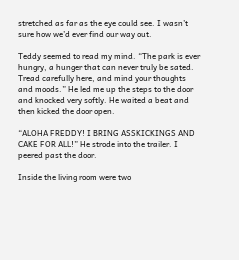stretched as far as the eye could see. I wasn’t sure how we’d ever find our way out.

Teddy seemed to read my mind. “The park is ever hungry, a hunger that can never truly be sated. Tread carefully here, and mind your thoughts and moods.” He led me up the steps to the door and knocked very softly. He waited a beat and then kicked the door open.

“ALOHA FREDDY! I BRING ASSKICKINGS AND CAKE FOR ALL!” He strode into the trailer. I peered past the door.

Inside the living room were two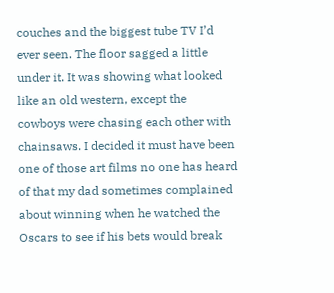couches and the biggest tube TV I’d ever seen. The floor sagged a little under it. It was showing what looked like an old western, except the cowboys were chasing each other with chainsaws. I decided it must have been one of those art films no one has heard of that my dad sometimes complained about winning when he watched the Oscars to see if his bets would break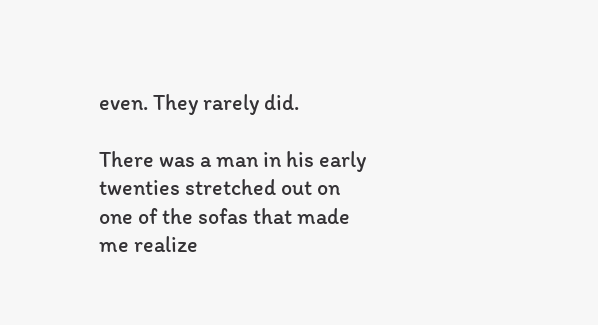even. They rarely did.

There was a man in his early twenties stretched out on one of the sofas that made me realize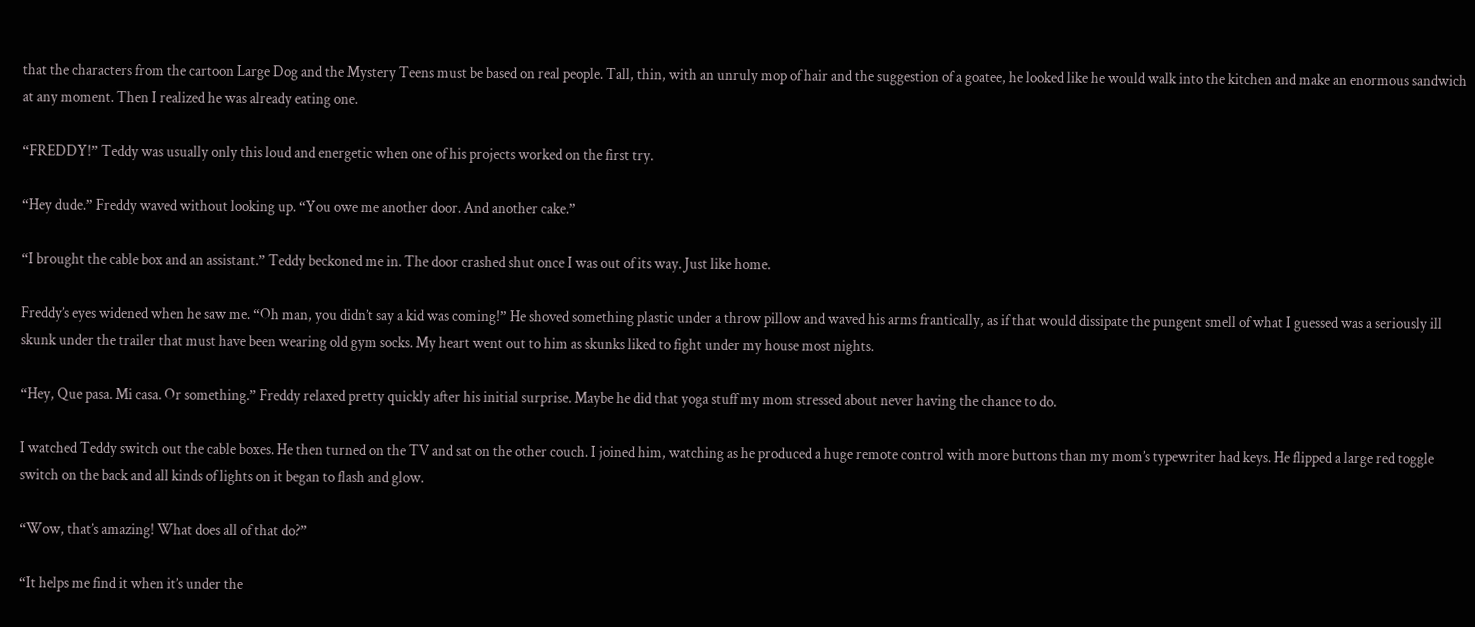that the characters from the cartoon Large Dog and the Mystery Teens must be based on real people. Tall, thin, with an unruly mop of hair and the suggestion of a goatee, he looked like he would walk into the kitchen and make an enormous sandwich at any moment. Then I realized he was already eating one.

“FREDDY!” Teddy was usually only this loud and energetic when one of his projects worked on the first try.

“Hey dude.” Freddy waved without looking up. “You owe me another door. And another cake.”

“I brought the cable box and an assistant.” Teddy beckoned me in. The door crashed shut once I was out of its way. Just like home.

Freddy’s eyes widened when he saw me. “Oh man, you didn’t say a kid was coming!” He shoved something plastic under a throw pillow and waved his arms frantically, as if that would dissipate the pungent smell of what I guessed was a seriously ill skunk under the trailer that must have been wearing old gym socks. My heart went out to him as skunks liked to fight under my house most nights.

“Hey, Que pasa. Mi casa. Or something.” Freddy relaxed pretty quickly after his initial surprise. Maybe he did that yoga stuff my mom stressed about never having the chance to do.

I watched Teddy switch out the cable boxes. He then turned on the TV and sat on the other couch. I joined him, watching as he produced a huge remote control with more buttons than my mom’s typewriter had keys. He flipped a large red toggle switch on the back and all kinds of lights on it began to flash and glow.

“Wow, that’s amazing! What does all of that do?”

“It helps me find it when it’s under the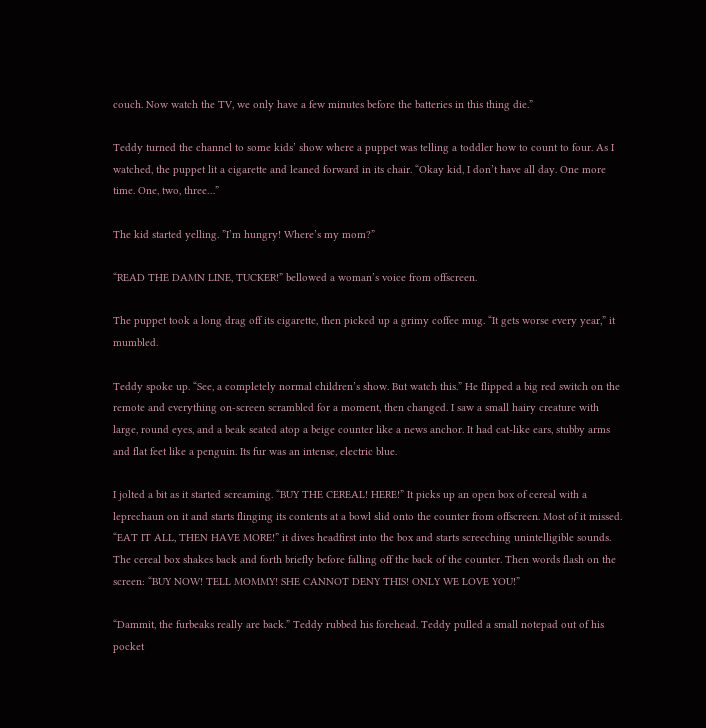couch. Now watch the TV, we only have a few minutes before the batteries in this thing die.”

Teddy turned the channel to some kids’ show where a puppet was telling a toddler how to count to four. As I watched, the puppet lit a cigarette and leaned forward in its chair. “Okay kid, I don’t have all day. One more time. One, two, three…”

The kid started yelling. ”I’m hungry! Where’s my mom?”

“READ THE DAMN LINE, TUCKER!” bellowed a woman’s voice from offscreen.

The puppet took a long drag off its cigarette, then picked up a grimy coffee mug. “It gets worse every year,” it mumbled.

Teddy spoke up. “See, a completely normal children’s show. But watch this.” He flipped a big red switch on the remote and everything on-screen scrambled for a moment, then changed. I saw a small hairy creature with large, round eyes, and a beak seated atop a beige counter like a news anchor. It had cat-like ears, stubby arms and flat feet like a penguin. Its fur was an intense, electric blue.

I jolted a bit as it started screaming. “BUY THE CEREAL! HERE!” It picks up an open box of cereal with a leprechaun on it and starts flinging its contents at a bowl slid onto the counter from offscreen. Most of it missed. “EAT IT ALL, THEN HAVE MORE!” it dives headfirst into the box and starts screeching unintelligible sounds. The cereal box shakes back and forth briefly before falling off the back of the counter. Then words flash on the screen: “BUY NOW! TELL MOMMY! SHE CANNOT DENY THIS! ONLY WE LOVE YOU!”

“Dammit, the furbeaks really are back.” Teddy rubbed his forehead. Teddy pulled a small notepad out of his pocket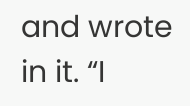and wrote in it. “I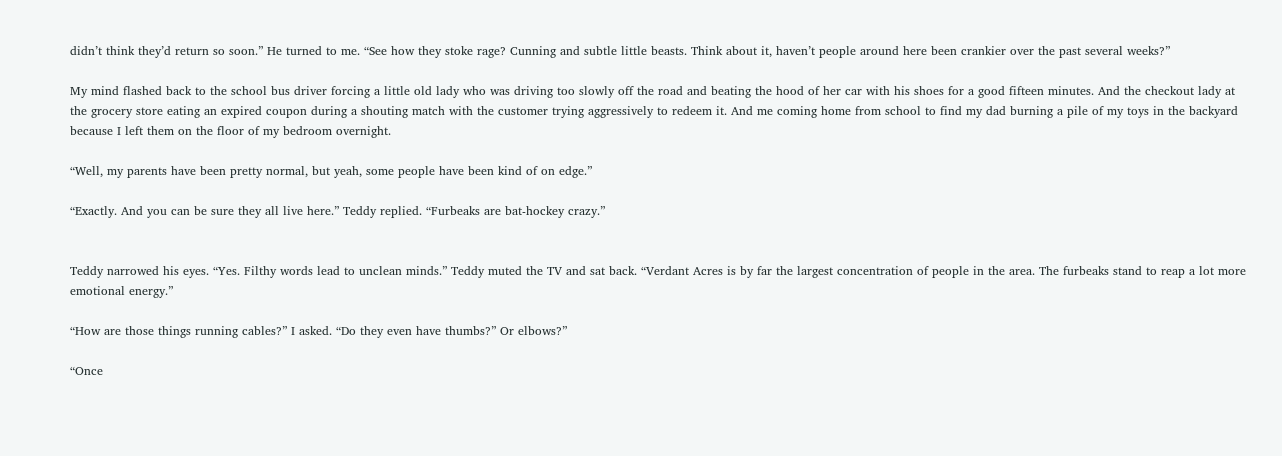didn’t think they’d return so soon.” He turned to me. “See how they stoke rage? Cunning and subtle little beasts. Think about it, haven’t people around here been crankier over the past several weeks?”

My mind flashed back to the school bus driver forcing a little old lady who was driving too slowly off the road and beating the hood of her car with his shoes for a good fifteen minutes. And the checkout lady at the grocery store eating an expired coupon during a shouting match with the customer trying aggressively to redeem it. And me coming home from school to find my dad burning a pile of my toys in the backyard because I left them on the floor of my bedroom overnight.

“Well, my parents have been pretty normal, but yeah, some people have been kind of on edge.”

“Exactly. And you can be sure they all live here.” Teddy replied. “Furbeaks are bat-hockey crazy.”


Teddy narrowed his eyes. “Yes. Filthy words lead to unclean minds.” Teddy muted the TV and sat back. “Verdant Acres is by far the largest concentration of people in the area. The furbeaks stand to reap a lot more emotional energy.”

“How are those things running cables?” I asked. “Do they even have thumbs?” Or elbows?”

“Once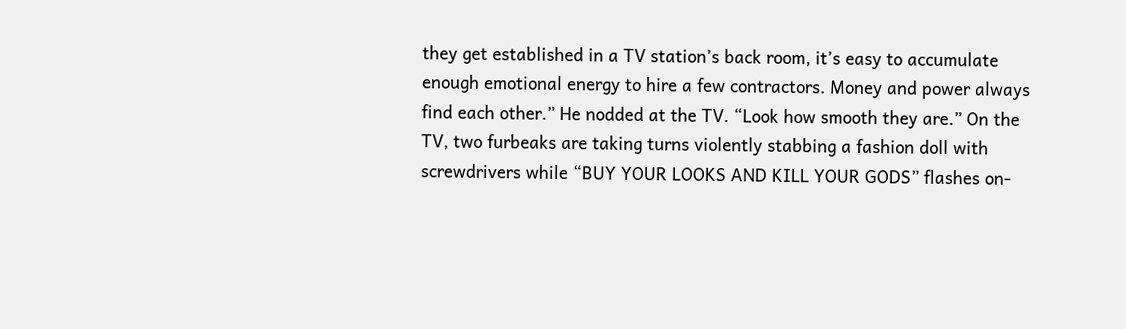they get established in a TV station’s back room, it’s easy to accumulate enough emotional energy to hire a few contractors. Money and power always find each other.” He nodded at the TV. “Look how smooth they are.” On the TV, two furbeaks are taking turns violently stabbing a fashion doll with screwdrivers while “BUY YOUR LOOKS AND KILL YOUR GODS” flashes on-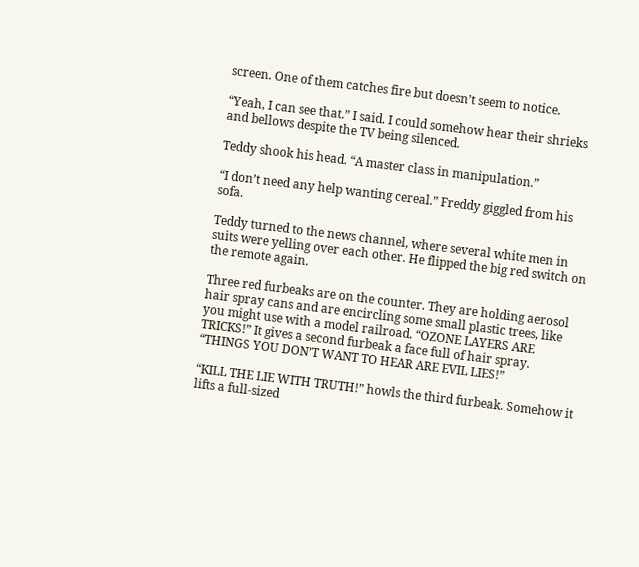screen. One of them catches fire but doesn’t seem to notice.

“Yeah, I can see that.” I said. I could somehow hear their shrieks and bellows despite the TV being silenced.

Teddy shook his head. “A master class in manipulation.”

“I don’t need any help wanting cereal.” Freddy giggled from his sofa.

Teddy turned to the news channel, where several white men in suits were yelling over each other. He flipped the big red switch on the remote again.

Three red furbeaks are on the counter. They are holding aerosol hair spray cans and are encircling some small plastic trees, like you might use with a model railroad. “OZONE LAYERS ARE TRICKS!” It gives a second furbeak a face full of hair spray. “THINGS YOU DON’T WANT TO HEAR ARE EVIL LIES!”

“KILL THE LIE WITH TRUTH!” howls the third furbeak. Somehow it lifts a full-sized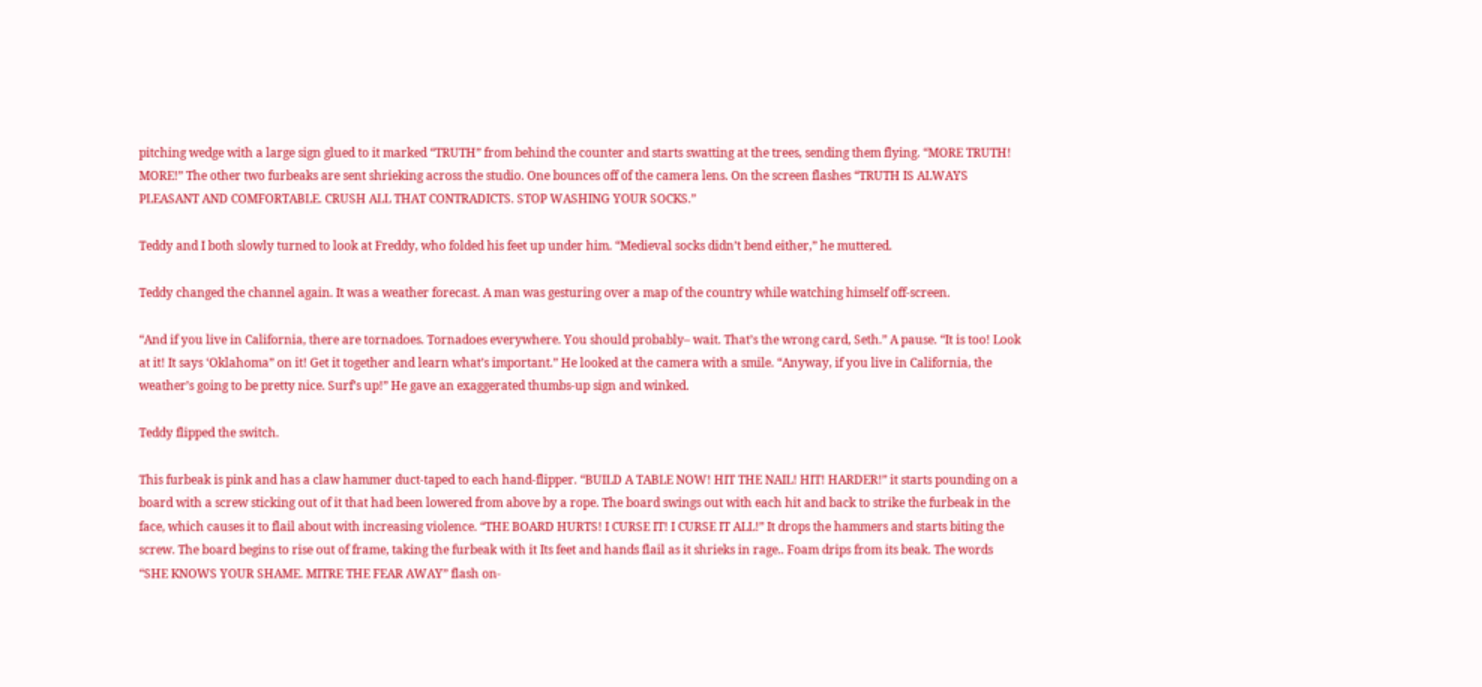pitching wedge with a large sign glued to it marked “TRUTH” from behind the counter and starts swatting at the trees, sending them flying. “MORE TRUTH! MORE!” The other two furbeaks are sent shrieking across the studio. One bounces off of the camera lens. On the screen flashes “TRUTH IS ALWAYS PLEASANT AND COMFORTABLE. CRUSH ALL THAT CONTRADICTS. STOP WASHING YOUR SOCKS.”

Teddy and I both slowly turned to look at Freddy, who folded his feet up under him. “Medieval socks didn’t bend either,” he muttered.

Teddy changed the channel again. It was a weather forecast. A man was gesturing over a map of the country while watching himself off-screen.

“And if you live in California, there are tornadoes. Tornadoes everywhere. You should probably– wait. That’s the wrong card, Seth.” A pause. “It is too! Look at it! It says ‘Oklahoma” on it! Get it together and learn what’s important.” He looked at the camera with a smile. “Anyway, if you live in California, the weather’s going to be pretty nice. Surf’s up!” He gave an exaggerated thumbs-up sign and winked.

Teddy flipped the switch.

This furbeak is pink and has a claw hammer duct-taped to each hand-flipper. “BUILD A TABLE NOW! HIT THE NAIL! HIT! HARDER!” it starts pounding on a board with a screw sticking out of it that had been lowered from above by a rope. The board swings out with each hit and back to strike the furbeak in the face, which causes it to flail about with increasing violence. “THE BOARD HURTS! I CURSE IT! I CURSE IT ALL!” It drops the hammers and starts biting the screw. The board begins to rise out of frame, taking the furbeak with it Its feet and hands flail as it shrieks in rage.. Foam drips from its beak. The words “SHE KNOWS YOUR SHAME. MITRE THE FEAR AWAY” flash on-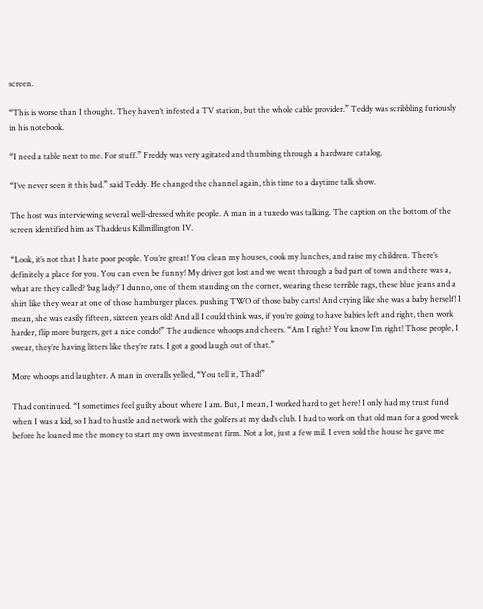screen.

“This is worse than I thought. They haven’t infested a TV station, but the whole cable provider.” Teddy was scribbling furiously in his notebook.

“I need a table next to me. For stuff.” Freddy was very agitated and thumbing through a hardware catalog.

“I’ve never seen it this bad.” said Teddy. He changed the channel again, this time to a daytime talk show.

The host was interviewing several well-dressed white people. A man in a tuxedo was talking. The caption on the bottom of the screen identified him as Thaddeus Killmillington IV.

“Look, it’s not that I hate poor people. You’re great! You clean my houses, cook my lunches, and raise my children. There’s definitely a place for you. You can even be funny! My driver got lost and we went through a bad part of town and there was a, what are they called? ‘bag lady?’ I dunno, one of them standing on the corner, wearing these terrible rags, these blue jeans and a shirt like they wear at one of those hamburger places. pushing TWO of those baby carts! And crying like she was a baby herself! I mean, she was easily fifteen, sixteen years old! And all I could think was, if you’re going to have babies left and right, then work harder, flip more burgers, get a nice condo!” The audience whoops and cheers. “Am I right? You know I’m right! Those people, I swear, they’re having litters like they’re rats. I got a good laugh out of that.”

More whoops and laughter. A man in overalls yelled, “You tell it, Thad!”

Thad continued. “I sometimes feel guilty about where I am. But, I mean, I worked hard to get here! I only had my trust fund when I was a kid, so I had to hustle and network with the golfers at my dad’s club. I had to work on that old man for a good week before he loaned me the money to start my own investment firm. Not a lot, just a few mil. I even sold the house he gave me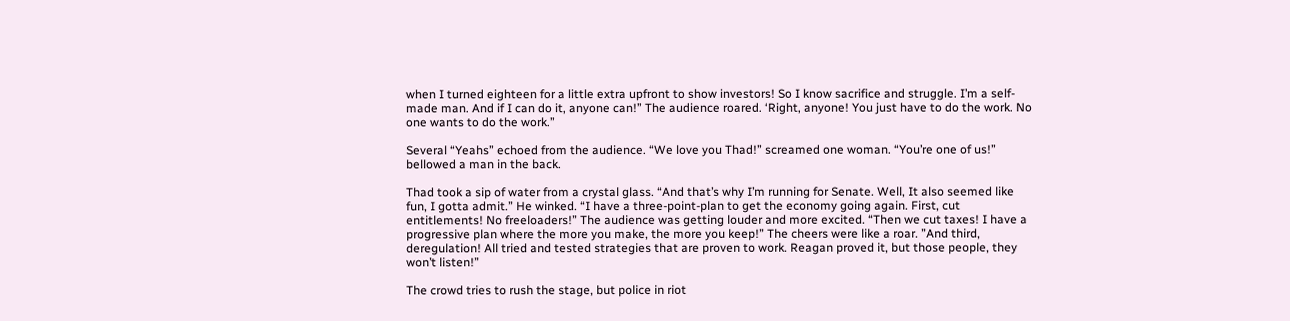when I turned eighteen for a little extra upfront to show investors! So I know sacrifice and struggle. I’m a self-made man. And if I can do it, anyone can!” The audience roared. ‘Right, anyone! You just have to do the work. No one wants to do the work.”

Several “Yeahs” echoed from the audience. “We love you Thad!” screamed one woman. “You’re one of us!” bellowed a man in the back.

Thad took a sip of water from a crystal glass. “And that’s why I’m running for Senate. Well, It also seemed like fun, I gotta admit.” He winked. “I have a three-point-plan to get the economy going again. First, cut entitlements! No freeloaders!” The audience was getting louder and more excited. “Then we cut taxes! I have a progressive plan where the more you make, the more you keep!” The cheers were like a roar. ”And third, deregulation! All tried and tested strategies that are proven to work. Reagan proved it, but those people, they won’t listen!”

The crowd tries to rush the stage, but police in riot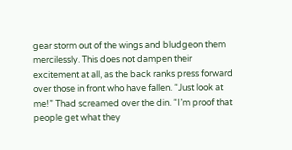gear storm out of the wings and bludgeon them mercilessly. This does not dampen their excitement at all, as the back ranks press forward over those in front who have fallen. “Just look at me!” Thad screamed over the din. “I’m proof that people get what they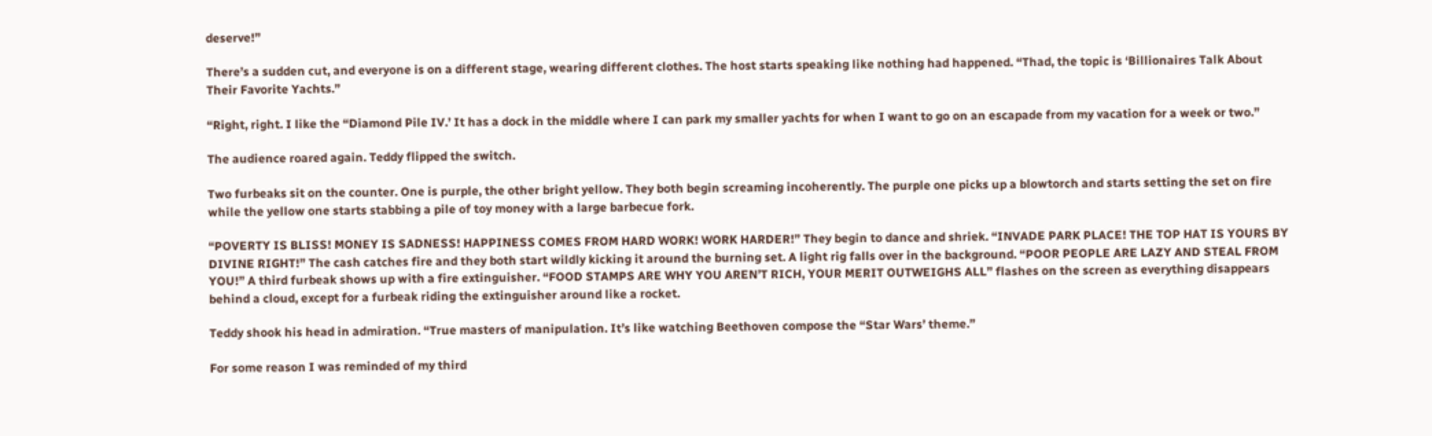deserve!”

There’s a sudden cut, and everyone is on a different stage, wearing different clothes. The host starts speaking like nothing had happened. “Thad, the topic is ‘Billionaires Talk About Their Favorite Yachts.”

“Right, right. I like the “Diamond Pile IV.’ It has a dock in the middle where I can park my smaller yachts for when I want to go on an escapade from my vacation for a week or two.”

The audience roared again. Teddy flipped the switch.

Two furbeaks sit on the counter. One is purple, the other bright yellow. They both begin screaming incoherently. The purple one picks up a blowtorch and starts setting the set on fire while the yellow one starts stabbing a pile of toy money with a large barbecue fork.

“POVERTY IS BLISS! MONEY IS SADNESS! HAPPINESS COMES FROM HARD WORK! WORK HARDER!” They begin to dance and shriek. “INVADE PARK PLACE! THE TOP HAT IS YOURS BY DIVINE RIGHT!” The cash catches fire and they both start wildly kicking it around the burning set. A light rig falls over in the background. “POOR PEOPLE ARE LAZY AND STEAL FROM YOU!” A third furbeak shows up with a fire extinguisher. “FOOD STAMPS ARE WHY YOU AREN’T RICH, YOUR MERIT OUTWEIGHS ALL” flashes on the screen as everything disappears behind a cloud, except for a furbeak riding the extinguisher around like a rocket.

Teddy shook his head in admiration. “True masters of manipulation. It’s like watching Beethoven compose the “Star Wars’ theme.”

For some reason I was reminded of my third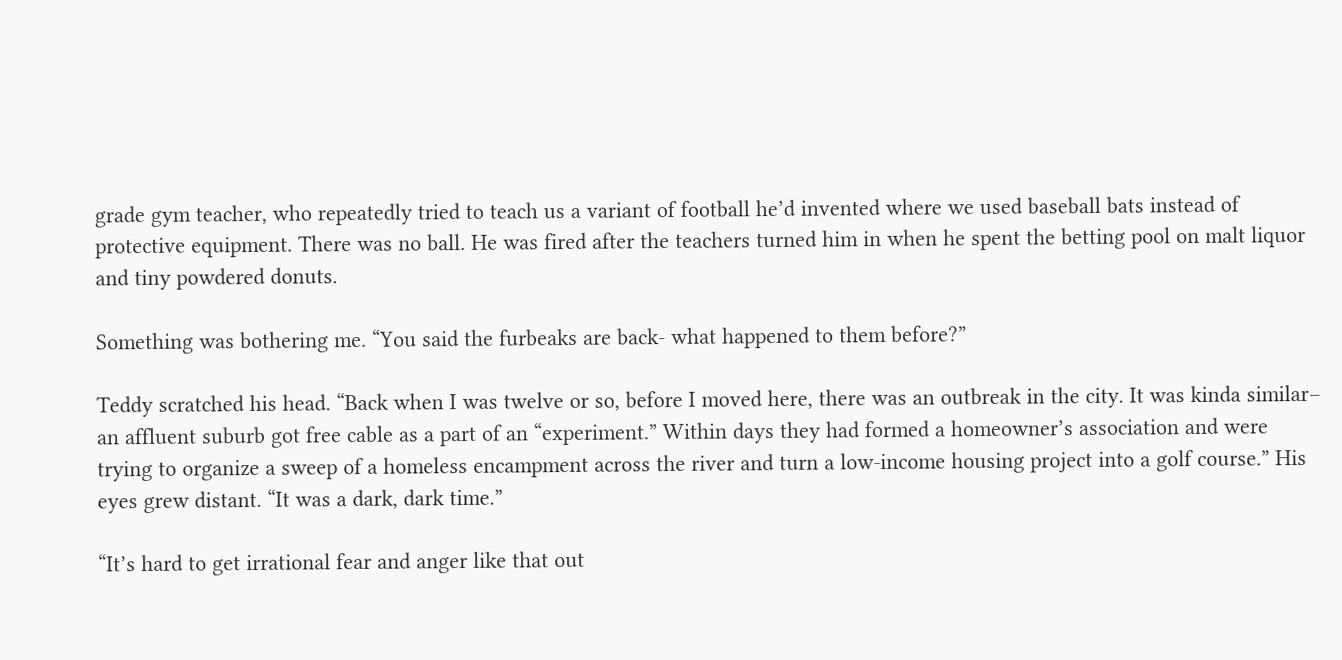grade gym teacher, who repeatedly tried to teach us a variant of football he’d invented where we used baseball bats instead of protective equipment. There was no ball. He was fired after the teachers turned him in when he spent the betting pool on malt liquor and tiny powdered donuts.

Something was bothering me. “You said the furbeaks are back- what happened to them before?”

Teddy scratched his head. “Back when I was twelve or so, before I moved here, there was an outbreak in the city. It was kinda similar– an affluent suburb got free cable as a part of an “experiment.” Within days they had formed a homeowner’s association and were trying to organize a sweep of a homeless encampment across the river and turn a low-income housing project into a golf course.” His eyes grew distant. “It was a dark, dark time.”

“It’s hard to get irrational fear and anger like that out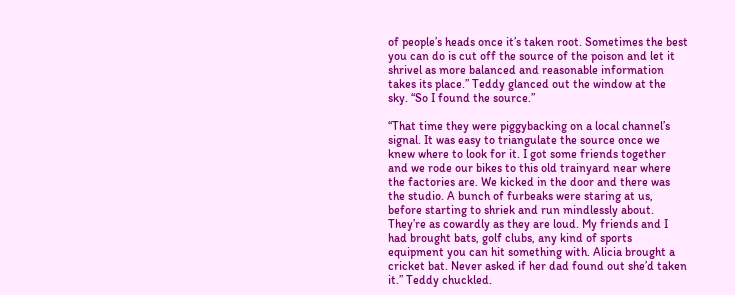of people’s heads once it’s taken root. Sometimes the best you can do is cut off the source of the poison and let it shrivel as more balanced and reasonable information takes its place.” Teddy glanced out the window at the sky. “So I found the source.”

“That time they were piggybacking on a local channel’s signal. It was easy to triangulate the source once we knew where to look for it. I got some friends together and we rode our bikes to this old trainyard near where the factories are. We kicked in the door and there was the studio. A bunch of furbeaks were staring at us, before starting to shriek and run mindlessly about. They’re as cowardly as they are loud. My friends and I had brought bats, golf clubs, any kind of sports equipment you can hit something with. Alicia brought a cricket bat. Never asked if her dad found out she’d taken it.” Teddy chuckled.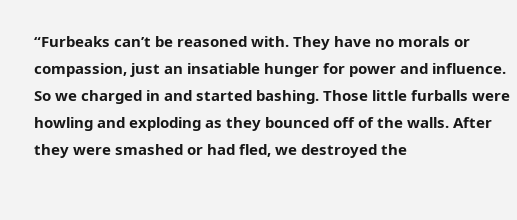“Furbeaks can’t be reasoned with. They have no morals or compassion, just an insatiable hunger for power and influence. So we charged in and started bashing. Those little furballs were howling and exploding as they bounced off of the walls. After they were smashed or had fled, we destroyed the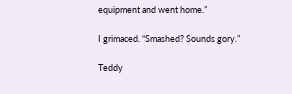equipment and went home.”

I grimaced. “Smashed? Sounds gory.”

Teddy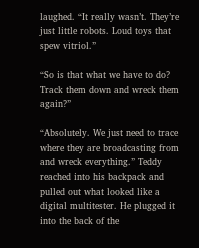laughed. “It really wasn’t. They’re just little robots. Loud toys that spew vitriol.”

“So is that what we have to do? Track them down and wreck them again?”

“Absolutely. We just need to trace where they are broadcasting from and wreck everything.” Teddy reached into his backpack and pulled out what looked like a digital multitester. He plugged it into the back of the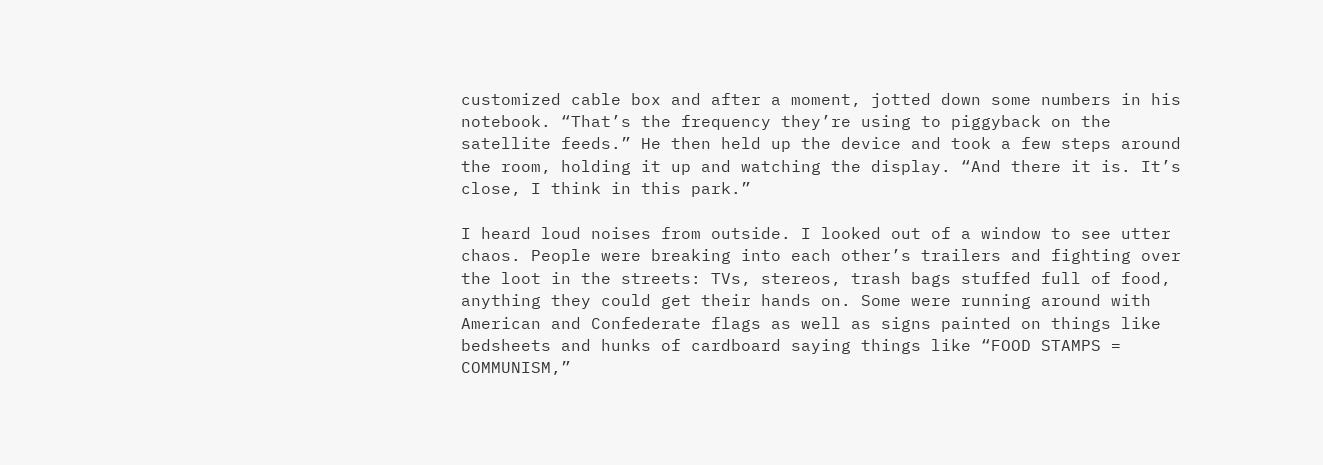customized cable box and after a moment, jotted down some numbers in his notebook. “That’s the frequency they’re using to piggyback on the satellite feeds.” He then held up the device and took a few steps around the room, holding it up and watching the display. “And there it is. It’s close, I think in this park.”

I heard loud noises from outside. I looked out of a window to see utter chaos. People were breaking into each other’s trailers and fighting over the loot in the streets: TVs, stereos, trash bags stuffed full of food, anything they could get their hands on. Some were running around with American and Confederate flags as well as signs painted on things like bedsheets and hunks of cardboard saying things like “FOOD STAMPS = COMMUNISM,”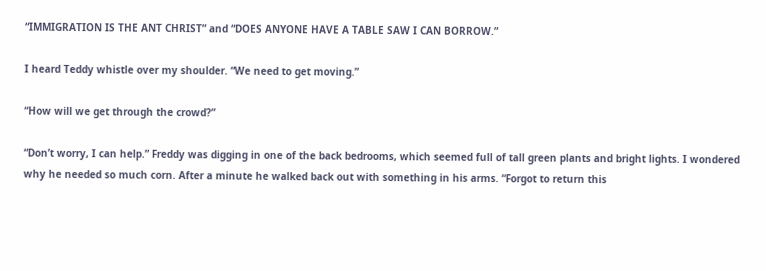“IMMIGRATION IS THE ANT CHRIST” and “DOES ANYONE HAVE A TABLE SAW I CAN BORROW.”

I heard Teddy whistle over my shoulder. “We need to get moving.”

“How will we get through the crowd?”

“Don’t worry, I can help.” Freddy was digging in one of the back bedrooms, which seemed full of tall green plants and bright lights. I wondered why he needed so much corn. After a minute he walked back out with something in his arms. “Forgot to return this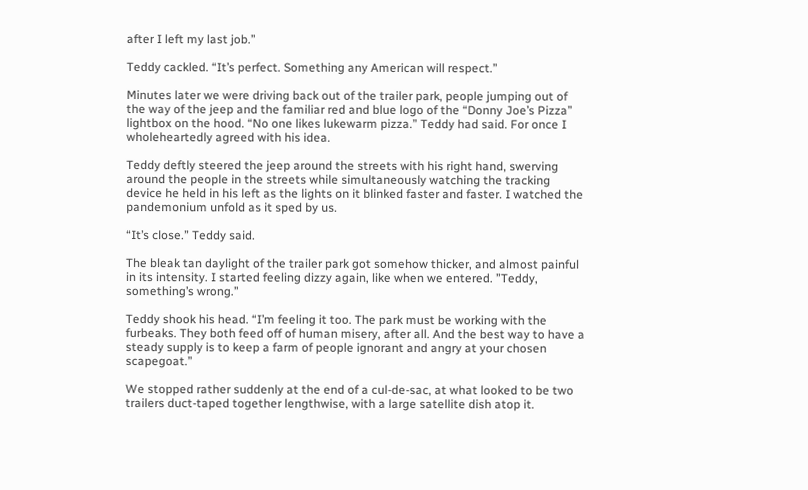after I left my last job.”

Teddy cackled. “It’s perfect. Something any American will respect.”

Minutes later we were driving back out of the trailer park, people jumping out of the way of the jeep and the familiar red and blue logo of the “Donny Joe’s Pizza” lightbox on the hood. “No one likes lukewarm pizza.” Teddy had said. For once I wholeheartedly agreed with his idea.

Teddy deftly steered the jeep around the streets with his right hand, swerving around the people in the streets while simultaneously watching the tracking device he held in his left as the lights on it blinked faster and faster. I watched the pandemonium unfold as it sped by us.

“It’s close.” Teddy said.

The bleak tan daylight of the trailer park got somehow thicker, and almost painful in its intensity. I started feeling dizzy again, like when we entered. ”Teddy, something’s wrong.”

Teddy shook his head. “I’m feeling it too. The park must be working with the furbeaks. They both feed off of human misery, after all. And the best way to have a steady supply is to keep a farm of people ignorant and angry at your chosen scapegoat.”

We stopped rather suddenly at the end of a cul-de-sac, at what looked to be two trailers duct-taped together lengthwise, with a large satellite dish atop it.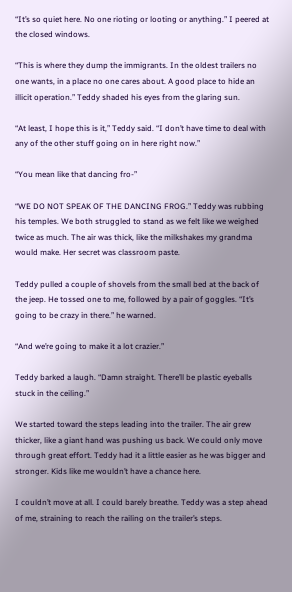“It’s so quiet here. No one rioting or looting or anything.” I peered at the closed windows.

“This is where they dump the immigrants. In the oldest trailers no one wants, in a place no one cares about. A good place to hide an illicit operation.” Teddy shaded his eyes from the glaring sun.

“At least, I hope this is it,” Teddy said. “I don’t have time to deal with any of the other stuff going on in here right now.”

“You mean like that dancing fro-”

“WE DO NOT SPEAK OF THE DANCING FROG.” Teddy was rubbing his temples. We both struggled to stand as we felt like we weighed twice as much. The air was thick, like the milkshakes my grandma would make. Her secret was classroom paste.

Teddy pulled a couple of shovels from the small bed at the back of the jeep. He tossed one to me, followed by a pair of goggles. “It’s going to be crazy in there.” he warned.

“And we’re going to make it a lot crazier.”

Teddy barked a laugh. “Damn straight. There’ll be plastic eyeballs stuck in the ceiling.”

We started toward the steps leading into the trailer. The air grew thicker, like a giant hand was pushing us back. We could only move through great effort. Teddy had it a little easier as he was bigger and stronger. Kids like me wouldn’t have a chance here.

I couldn’t move at all. I could barely breathe. Teddy was a step ahead of me, straining to reach the railing on the trailer’s steps.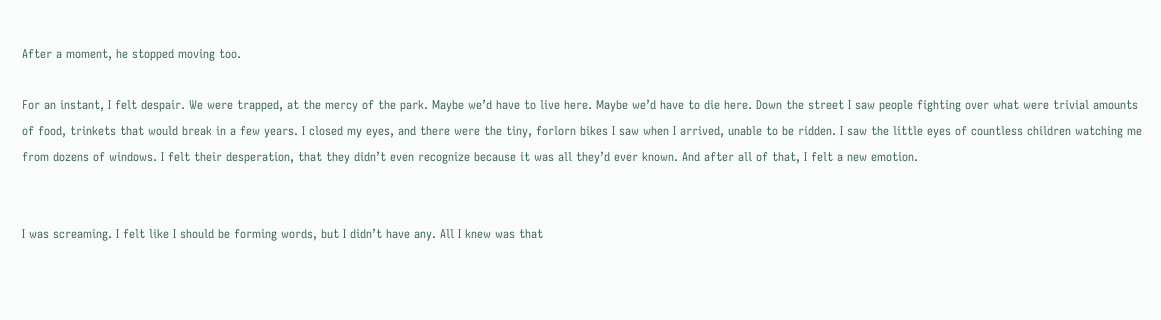After a moment, he stopped moving too.

For an instant, I felt despair. We were trapped, at the mercy of the park. Maybe we’d have to live here. Maybe we’d have to die here. Down the street I saw people fighting over what were trivial amounts of food, trinkets that would break in a few years. I closed my eyes, and there were the tiny, forlorn bikes I saw when I arrived, unable to be ridden. I saw the little eyes of countless children watching me from dozens of windows. I felt their desperation, that they didn’t even recognize because it was all they’d ever known. And after all of that, I felt a new emotion.


I was screaming. I felt like I should be forming words, but I didn’t have any. All I knew was that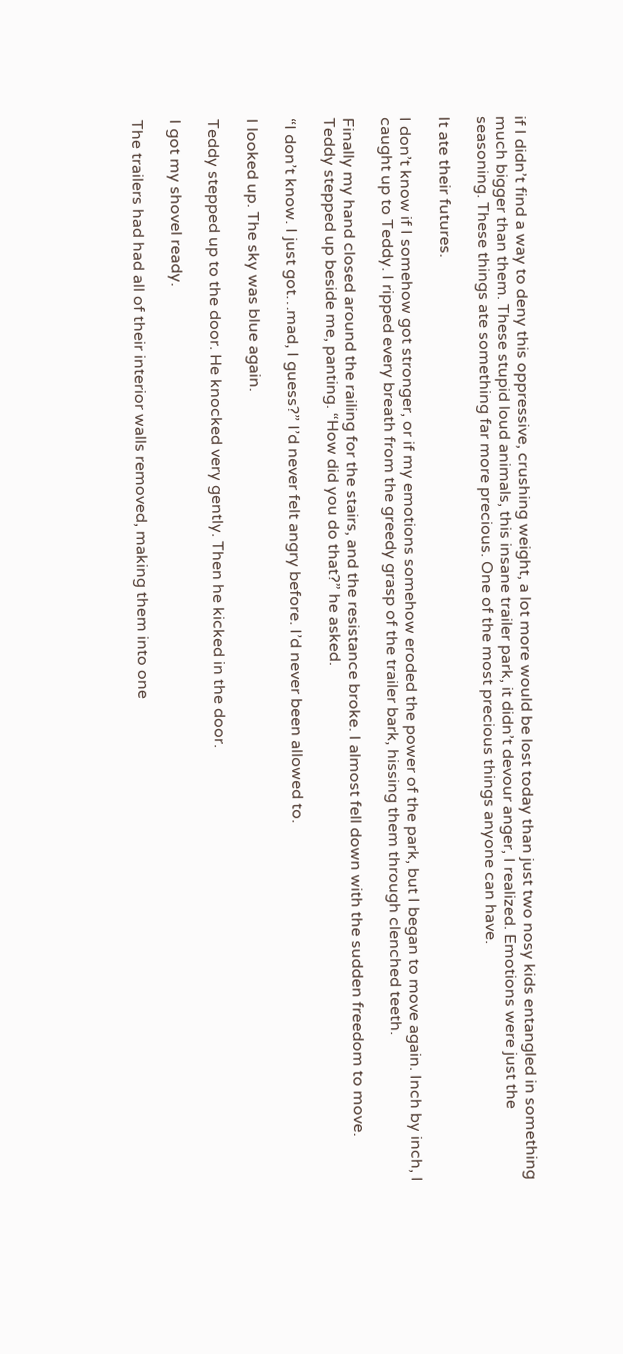if I didn’t find a way to deny this oppressive, crushing weight, a lot more would be lost today than just two nosy kids entangled in something much bigger than them. These stupid loud animals, this insane trailer park, it didn’t devour anger, I realized. Emotions were just the seasoning. These things ate something far more precious. One of the most precious things anyone can have.

It ate their futures.

I don’t know if I somehow got stronger, or if my emotions somehow eroded the power of the park, but I began to move again. Inch by inch, I caught up to Teddy. I ripped every breath from the greedy grasp of the trailer bark, hissing them through clenched teeth.

Finally my hand closed around the railing for the stairs, and the resistance broke. I almost fell down with the sudden freedom to move. Teddy stepped up beside me, panting. “How did you do that?” he asked.

“I don’t know. I just got…mad, I guess?” I’d never felt angry before. I’d never been allowed to.

I looked up. The sky was blue again.

Teddy stepped up to the door. He knocked very gently. Then he kicked in the door.

I got my shovel ready.

The trailers had had all of their interior walls removed, making them into one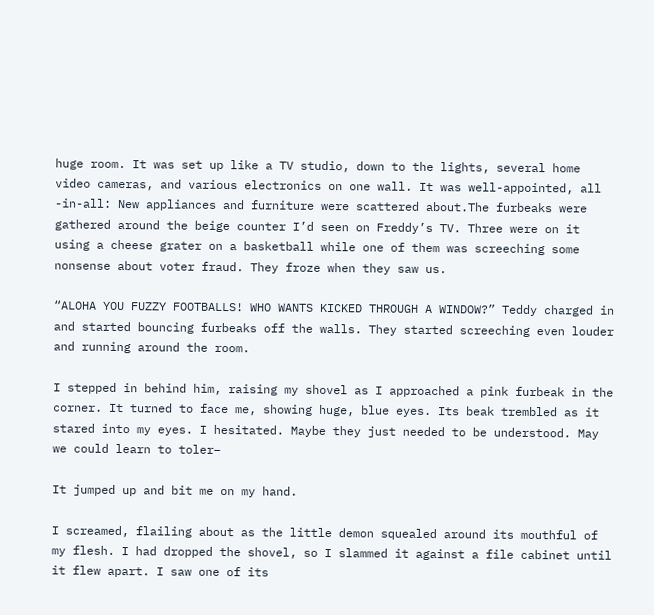huge room. It was set up like a TV studio, down to the lights, several home video cameras, and various electronics on one wall. It was well-appointed, all -in-all: New appliances and furniture were scattered about.The furbeaks were gathered around the beige counter I’d seen on Freddy’s TV. Three were on it using a cheese grater on a basketball while one of them was screeching some nonsense about voter fraud. They froze when they saw us.

“ALOHA YOU FUZZY FOOTBALLS! WHO WANTS KICKED THROUGH A WINDOW?” Teddy charged in and started bouncing furbeaks off the walls. They started screeching even louder and running around the room.

I stepped in behind him, raising my shovel as I approached a pink furbeak in the corner. It turned to face me, showing huge, blue eyes. Its beak trembled as it stared into my eyes. I hesitated. Maybe they just needed to be understood. May we could learn to toler–

It jumped up and bit me on my hand.

I screamed, flailing about as the little demon squealed around its mouthful of my flesh. I had dropped the shovel, so I slammed it against a file cabinet until it flew apart. I saw one of its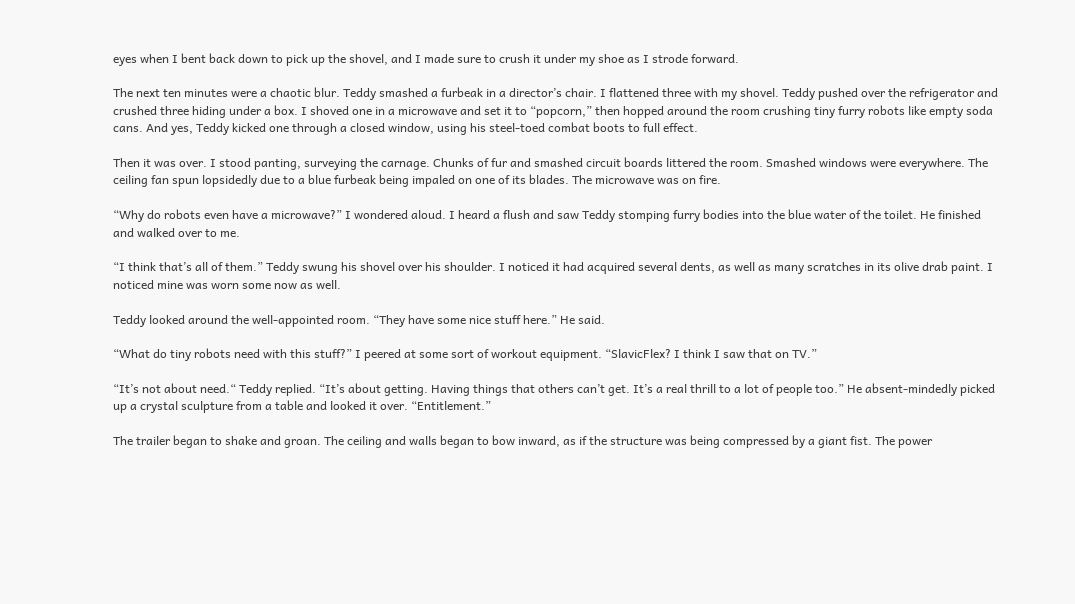eyes when I bent back down to pick up the shovel, and I made sure to crush it under my shoe as I strode forward.

The next ten minutes were a chaotic blur. Teddy smashed a furbeak in a director’s chair. I flattened three with my shovel. Teddy pushed over the refrigerator and crushed three hiding under a box. I shoved one in a microwave and set it to “popcorn,” then hopped around the room crushing tiny furry robots like empty soda cans. And yes, Teddy kicked one through a closed window, using his steel-toed combat boots to full effect.

Then it was over. I stood panting, surveying the carnage. Chunks of fur and smashed circuit boards littered the room. Smashed windows were everywhere. The ceiling fan spun lopsidedly due to a blue furbeak being impaled on one of its blades. The microwave was on fire.

“Why do robots even have a microwave?” I wondered aloud. I heard a flush and saw Teddy stomping furry bodies into the blue water of the toilet. He finished and walked over to me.

“I think that’s all of them.” Teddy swung his shovel over his shoulder. I noticed it had acquired several dents, as well as many scratches in its olive drab paint. I noticed mine was worn some now as well.

Teddy looked around the well-appointed room. “They have some nice stuff here.” He said.

“What do tiny robots need with this stuff?” I peered at some sort of workout equipment. “SlavicFlex? I think I saw that on TV.”

“It’s not about need.“ Teddy replied. “It’s about getting. Having things that others can’t get. It’s a real thrill to a lot of people too.” He absent-mindedly picked up a crystal sculpture from a table and looked it over. “Entitlement.”

The trailer began to shake and groan. The ceiling and walls began to bow inward, as if the structure was being compressed by a giant fist. The power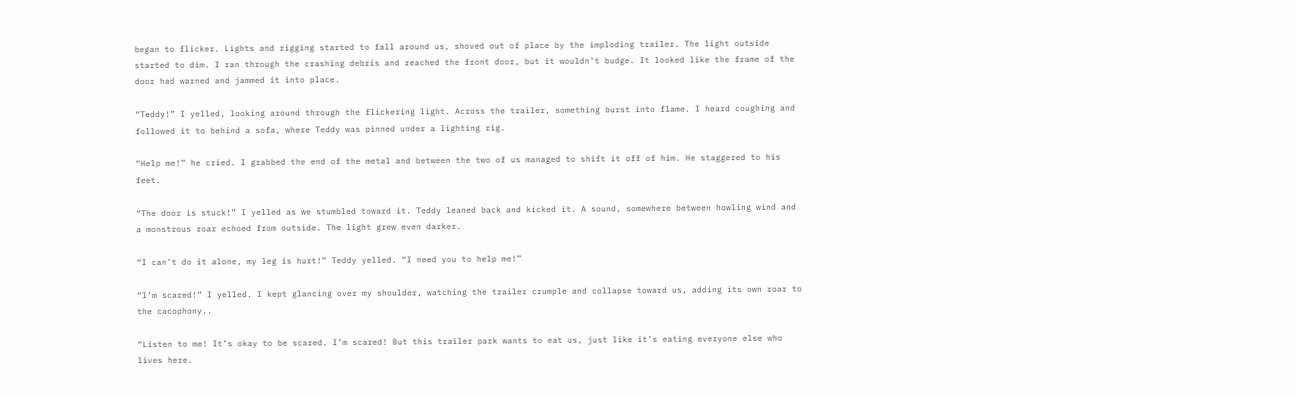began to flicker. Lights and rigging started to fall around us, shoved out of place by the imploding trailer. The light outside started to dim. I ran through the crashing debris and reached the front door, but it wouldn’t budge. It looked like the frame of the door had warned and jammed it into place.

“Teddy!” I yelled, looking around through the flickering light. Across the trailer, something burst into flame. I heard coughing and followed it to behind a sofa, where Teddy was pinned under a lighting rig.

“Help me!” he cried. I grabbed the end of the metal and between the two of us managed to shift it off of him. He staggered to his feet.

“The door is stuck!” I yelled as we stumbled toward it. Teddy leaned back and kicked it. A sound, somewhere between howling wind and a monstrous roar echoed from outside. The light grew even darker.

“I can’t do it alone, my leg is hurt!” Teddy yelled. “I need you to help me!”

“I’m scared!” I yelled. I kept glancing over my shoulder, watching the trailer crumple and collapse toward us, adding its own roar to the cacophony..

“Listen to me! It’s okay to be scared. I’m scared! But this trailer park wants to eat us, just like it’s eating everyone else who lives here.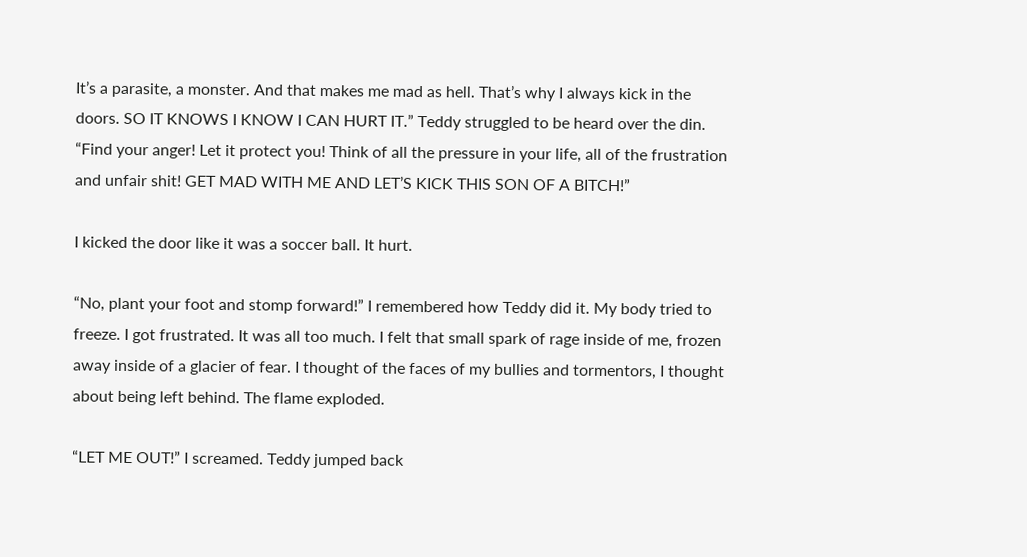It’s a parasite, a monster. And that makes me mad as hell. That’s why I always kick in the doors. SO IT KNOWS I KNOW I CAN HURT IT.” Teddy struggled to be heard over the din. “Find your anger! Let it protect you! Think of all the pressure in your life, all of the frustration and unfair shit! GET MAD WITH ME AND LET’S KICK THIS SON OF A BITCH!”

I kicked the door like it was a soccer ball. It hurt.

“No, plant your foot and stomp forward!” I remembered how Teddy did it. My body tried to freeze. I got frustrated. It was all too much. I felt that small spark of rage inside of me, frozen away inside of a glacier of fear. I thought of the faces of my bullies and tormentors, I thought about being left behind. The flame exploded.

“LET ME OUT!” I screamed. Teddy jumped back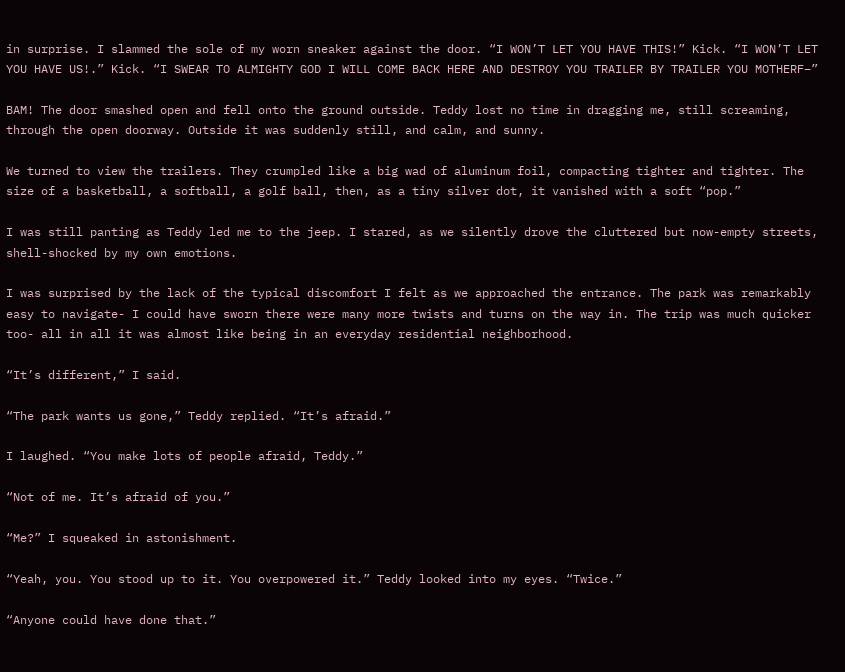in surprise. I slammed the sole of my worn sneaker against the door. “I WON’T LET YOU HAVE THIS!” Kick. “I WON’T LET YOU HAVE US!.” Kick. “I SWEAR TO ALMIGHTY GOD I WILL COME BACK HERE AND DESTROY YOU TRAILER BY TRAILER YOU MOTHERF–”

BAM! The door smashed open and fell onto the ground outside. Teddy lost no time in dragging me, still screaming, through the open doorway. Outside it was suddenly still, and calm, and sunny.

We turned to view the trailers. They crumpled like a big wad of aluminum foil, compacting tighter and tighter. The size of a basketball, a softball, a golf ball, then, as a tiny silver dot, it vanished with a soft “pop.”

I was still panting as Teddy led me to the jeep. I stared, as we silently drove the cluttered but now-empty streets, shell-shocked by my own emotions.

I was surprised by the lack of the typical discomfort I felt as we approached the entrance. The park was remarkably easy to navigate- I could have sworn there were many more twists and turns on the way in. The trip was much quicker too- all in all it was almost like being in an everyday residential neighborhood.

“It’s different,” I said.

“The park wants us gone,” Teddy replied. “It’s afraid.”

I laughed. “You make lots of people afraid, Teddy.”

“Not of me. It’s afraid of you.”

“Me?” I squeaked in astonishment.

“Yeah, you. You stood up to it. You overpowered it.” Teddy looked into my eyes. “Twice.”

“Anyone could have done that.”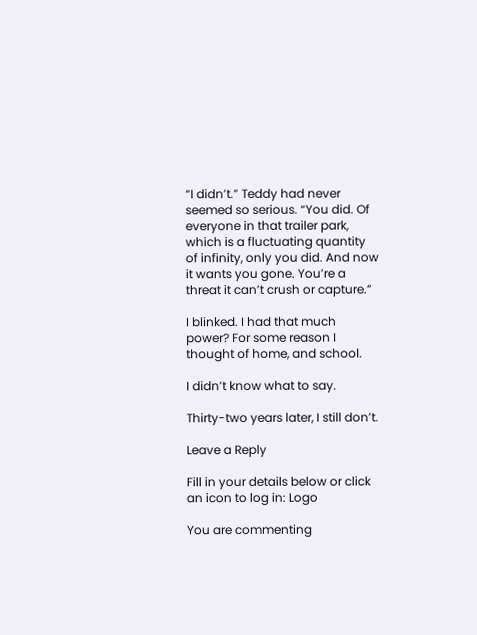“I didn’t.” Teddy had never seemed so serious. “You did. Of everyone in that trailer park, which is a fluctuating quantity of infinity, only you did. And now it wants you gone. You’re a threat it can’t crush or capture.”

I blinked. I had that much power? For some reason I thought of home, and school.

I didn’t know what to say.

Thirty-two years later, I still don’t.

Leave a Reply

Fill in your details below or click an icon to log in: Logo

You are commenting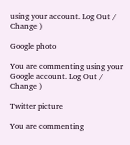using your account. Log Out /  Change )

Google photo

You are commenting using your Google account. Log Out /  Change )

Twitter picture

You are commenting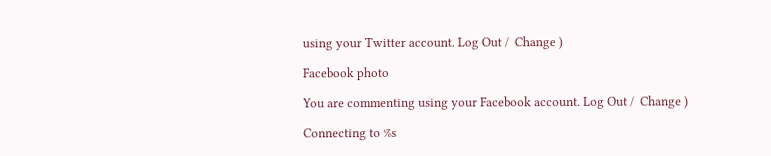using your Twitter account. Log Out /  Change )

Facebook photo

You are commenting using your Facebook account. Log Out /  Change )

Connecting to %s